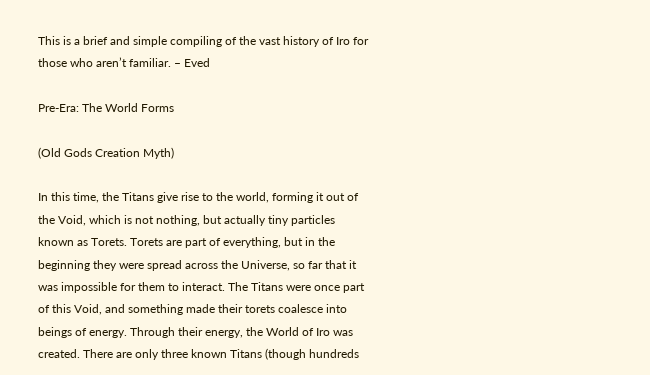This is a brief and simple compiling of the vast history of Iro for those who aren’t familiar. – Eved

Pre-Era: The World Forms

(Old Gods Creation Myth)

In this time, the Titans give rise to the world, forming it out of the Void, which is not nothing, but actually tiny particles known as Torets. Torets are part of everything, but in the beginning they were spread across the Universe, so far that it was impossible for them to interact. The Titans were once part of this Void, and something made their torets coalesce into beings of energy. Through their energy, the World of Iro was created. There are only three known Titans (though hundreds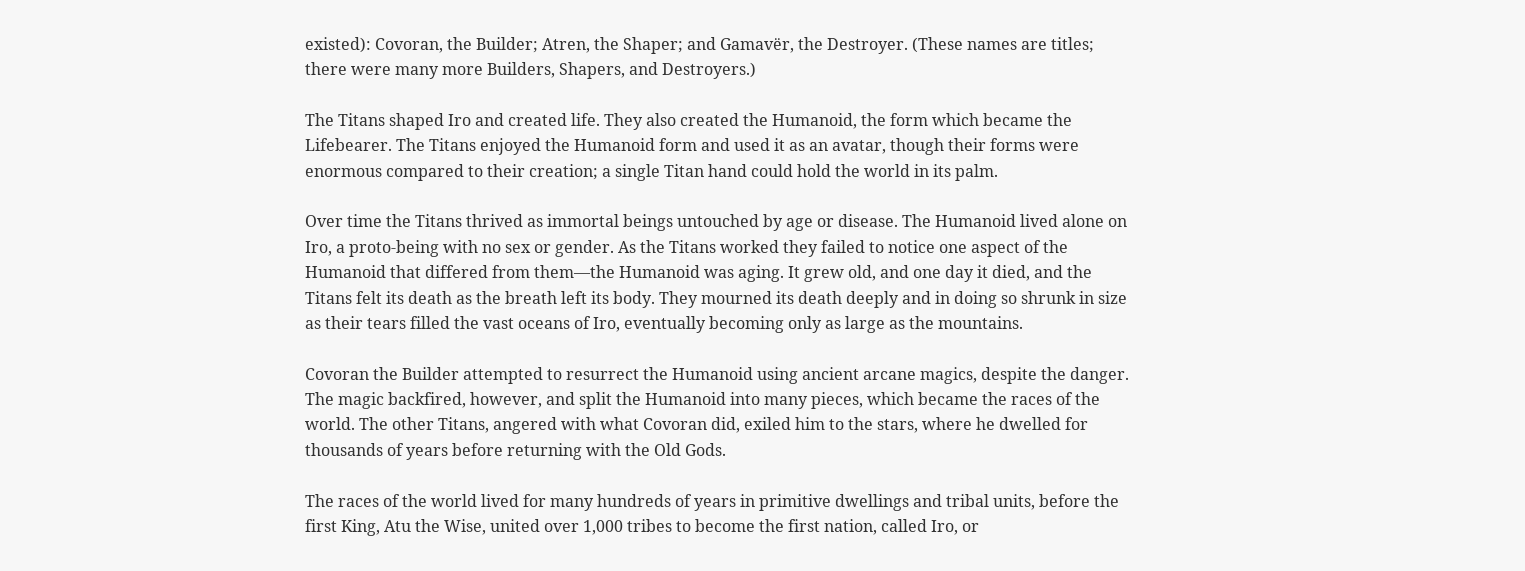existed): Covoran, the Builder; Atren, the Shaper; and Gamavër, the Destroyer. (These names are titles; there were many more Builders, Shapers, and Destroyers.)

The Titans shaped Iro and created life. They also created the Humanoid, the form which became the Lifebearer. The Titans enjoyed the Humanoid form and used it as an avatar, though their forms were enormous compared to their creation; a single Titan hand could hold the world in its palm.

Over time the Titans thrived as immortal beings untouched by age or disease. The Humanoid lived alone on Iro, a proto-being with no sex or gender. As the Titans worked they failed to notice one aspect of the Humanoid that differed from them—the Humanoid was aging. It grew old, and one day it died, and the Titans felt its death as the breath left its body. They mourned its death deeply and in doing so shrunk in size as their tears filled the vast oceans of Iro, eventually becoming only as large as the mountains.

Covoran the Builder attempted to resurrect the Humanoid using ancient arcane magics, despite the danger. The magic backfired, however, and split the Humanoid into many pieces, which became the races of the world. The other Titans, angered with what Covoran did, exiled him to the stars, where he dwelled for thousands of years before returning with the Old Gods.

The races of the world lived for many hundreds of years in primitive dwellings and tribal units, before the first King, Atu the Wise, united over 1,000 tribes to become the first nation, called Iro, or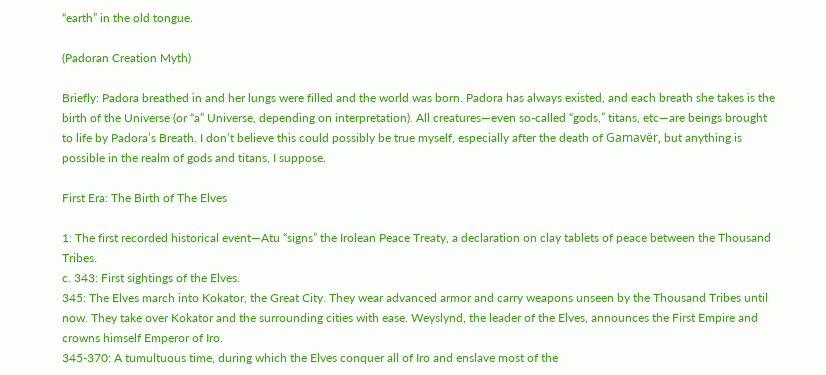“earth” in the old tongue.

(Padoran Creation Myth)

Briefly: Padora breathed in and her lungs were filled and the world was born. Padora has always existed, and each breath she takes is the birth of the Universe (or “a” Universe, depending on interpretation). All creatures—even so-called “gods,” titans, etc—are beings brought to life by Padora’s Breath. I don’t believe this could possibly be true myself, especially after the death of Gamavër, but anything is possible in the realm of gods and titans, I suppose.

First Era: The Birth of The Elves

1: The first recorded historical event—Atu “signs” the Irolean Peace Treaty, a declaration on clay tablets of peace between the Thousand Tribes.
c. 343: First sightings of the Elves.
345: The Elves march into Kokator, the Great City. They wear advanced armor and carry weapons unseen by the Thousand Tribes until now. They take over Kokator and the surrounding cities with ease. Weyslynd, the leader of the Elves, announces the First Empire and crowns himself Emperor of Iro.
345-370: A tumultuous time, during which the Elves conquer all of Iro and enslave most of the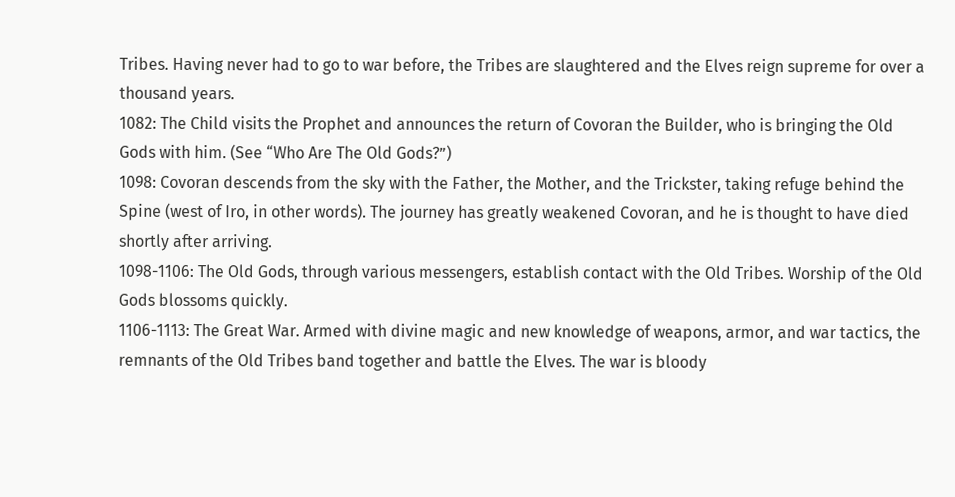Tribes. Having never had to go to war before, the Tribes are slaughtered and the Elves reign supreme for over a thousand years.
1082: The Child visits the Prophet and announces the return of Covoran the Builder, who is bringing the Old Gods with him. (See “Who Are The Old Gods?”)
1098: Covoran descends from the sky with the Father, the Mother, and the Trickster, taking refuge behind the Spine (west of Iro, in other words). The journey has greatly weakened Covoran, and he is thought to have died shortly after arriving.
1098-1106: The Old Gods, through various messengers, establish contact with the Old Tribes. Worship of the Old Gods blossoms quickly.
1106-1113: The Great War. Armed with divine magic and new knowledge of weapons, armor, and war tactics, the remnants of the Old Tribes band together and battle the Elves. The war is bloody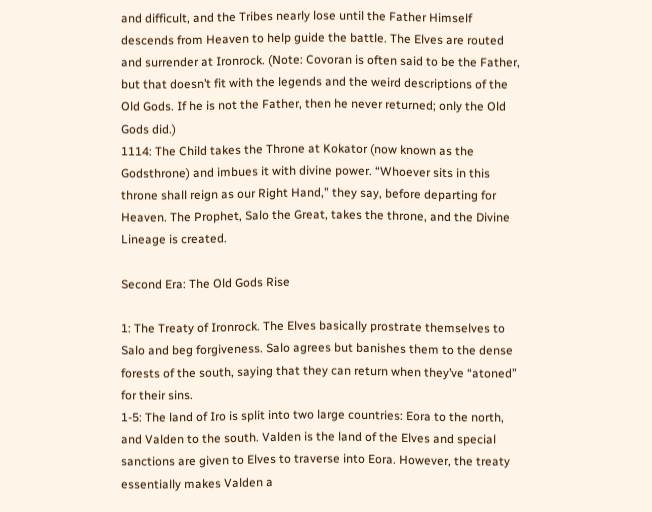and difficult, and the Tribes nearly lose until the Father Himself descends from Heaven to help guide the battle. The Elves are routed and surrender at Ironrock. (Note: Covoran is often said to be the Father, but that doesn’t fit with the legends and the weird descriptions of the Old Gods. If he is not the Father, then he never returned; only the Old Gods did.)
1114: The Child takes the Throne at Kokator (now known as the Godsthrone) and imbues it with divine power. “Whoever sits in this throne shall reign as our Right Hand,” they say, before departing for Heaven. The Prophet, Salo the Great, takes the throne, and the Divine Lineage is created.

Second Era: The Old Gods Rise

1: The Treaty of Ironrock. The Elves basically prostrate themselves to Salo and beg forgiveness. Salo agrees but banishes them to the dense forests of the south, saying that they can return when they’ve “atoned” for their sins.
1-5: The land of Iro is split into two large countries: Eora to the north, and Valden to the south. Valden is the land of the Elves and special sanctions are given to Elves to traverse into Eora. However, the treaty essentially makes Valden a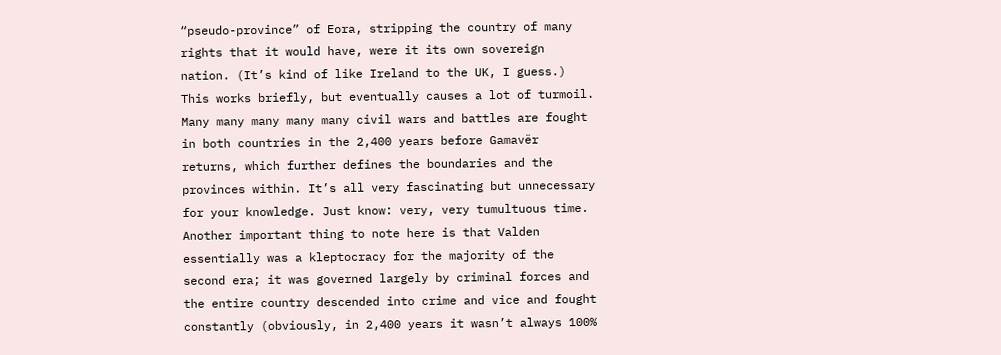“pseudo-province” of Eora, stripping the country of many rights that it would have, were it its own sovereign nation. (It’s kind of like Ireland to the UK, I guess.) This works briefly, but eventually causes a lot of turmoil. Many many many many many civil wars and battles are fought in both countries in the 2,400 years before Gamavër returns, which further defines the boundaries and the provinces within. It’s all very fascinating but unnecessary for your knowledge. Just know: very, very tumultuous time. Another important thing to note here is that Valden essentially was a kleptocracy for the majority of the second era; it was governed largely by criminal forces and the entire country descended into crime and vice and fought constantly (obviously, in 2,400 years it wasn’t always 100%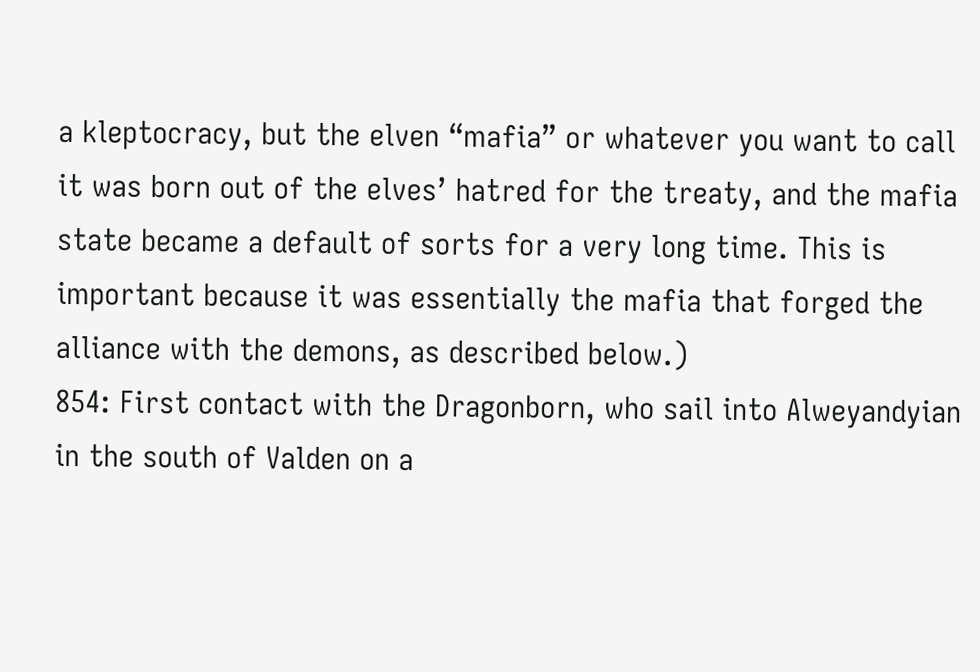a kleptocracy, but the elven “mafia” or whatever you want to call it was born out of the elves’ hatred for the treaty, and the mafia state became a default of sorts for a very long time. This is important because it was essentially the mafia that forged the alliance with the demons, as described below.)
854: First contact with the Dragonborn, who sail into Alweyandyian in the south of Valden on a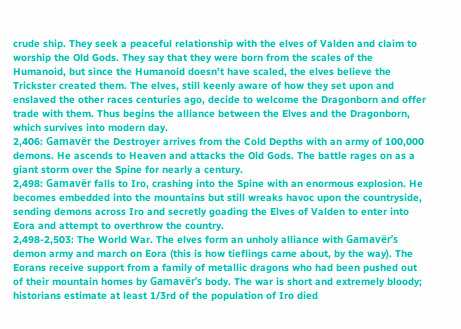crude ship. They seek a peaceful relationship with the elves of Valden and claim to worship the Old Gods. They say that they were born from the scales of the Humanoid, but since the Humanoid doesn’t have scaled, the elves believe the Trickster created them. The elves, still keenly aware of how they set upon and enslaved the other races centuries ago, decide to welcome the Dragonborn and offer trade with them. Thus begins the alliance between the Elves and the Dragonborn, which survives into modern day.
2,406: Gamavër the Destroyer arrives from the Cold Depths with an army of 100,000 demons. He ascends to Heaven and attacks the Old Gods. The battle rages on as a giant storm over the Spine for nearly a century.
2,498: Gamavër falls to Iro, crashing into the Spine with an enormous explosion. He becomes embedded into the mountains but still wreaks havoc upon the countryside, sending demons across Iro and secretly goading the Elves of Valden to enter into Eora and attempt to overthrow the country.
2,498-2,503: The World War. The elves form an unholy alliance with Gamavër’s demon army and march on Eora (this is how tieflings came about, by the way). The Eorans receive support from a family of metallic dragons who had been pushed out of their mountain homes by Gamavër’s body. The war is short and extremely bloody; historians estimate at least 1/3rd of the population of Iro died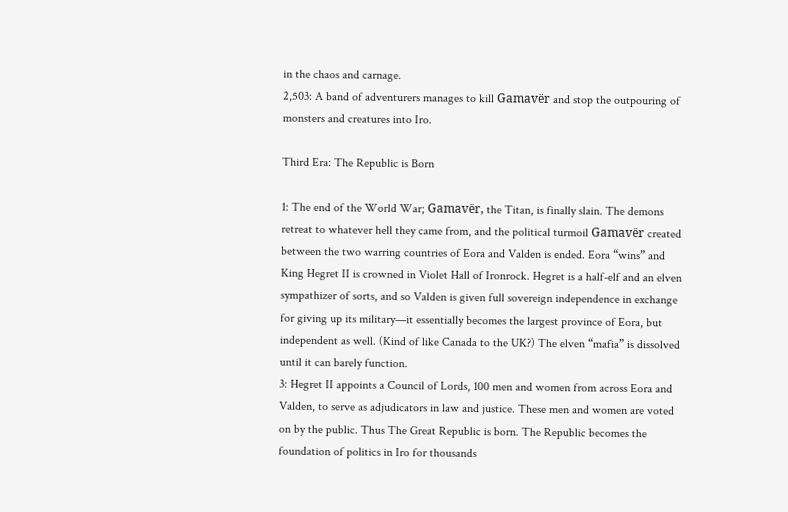in the chaos and carnage.
2,503: A band of adventurers manages to kill Gamavër and stop the outpouring of monsters and creatures into Iro.

Third Era: The Republic is Born

1: The end of the World War; Gamavër, the Titan, is finally slain. The demons retreat to whatever hell they came from, and the political turmoil Gamavër created between the two warring countries of Eora and Valden is ended. Eora “wins” and King Hegret II is crowned in Violet Hall of Ironrock. Hegret is a half-elf and an elven sympathizer of sorts, and so Valden is given full sovereign independence in exchange for giving up its military—it essentially becomes the largest province of Eora, but independent as well. (Kind of like Canada to the UK?) The elven “mafia” is dissolved until it can barely function.
3: Hegret II appoints a Council of Lords, 100 men and women from across Eora and Valden, to serve as adjudicators in law and justice. These men and women are voted on by the public. Thus The Great Republic is born. The Republic becomes the foundation of politics in Iro for thousands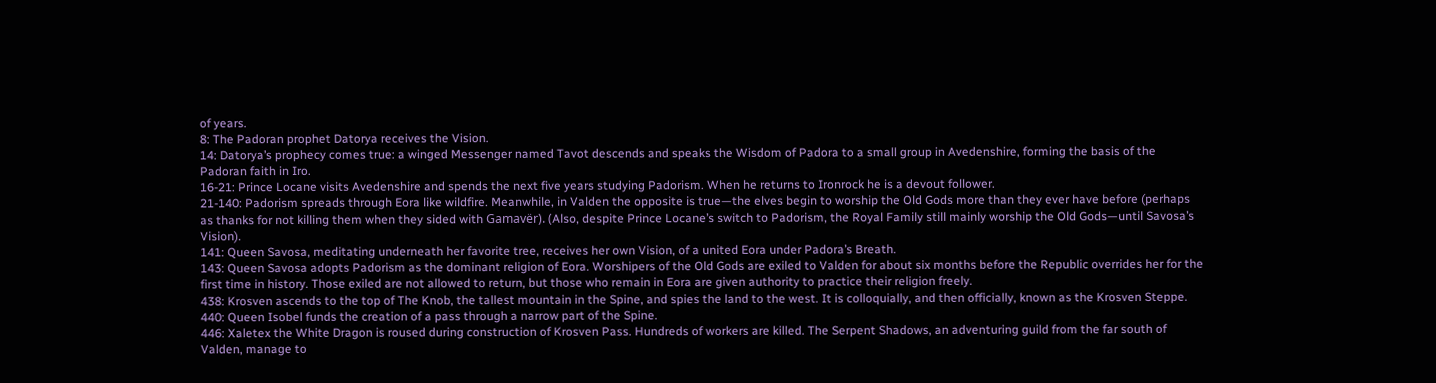of years.
8: The Padoran prophet Datorya receives the Vision.
14: Datorya’s prophecy comes true: a winged Messenger named Tavot descends and speaks the Wisdom of Padora to a small group in Avedenshire, forming the basis of the Padoran faith in Iro.
16-21: Prince Locane visits Avedenshire and spends the next five years studying Padorism. When he returns to Ironrock he is a devout follower.
21-140: Padorism spreads through Eora like wildfire. Meanwhile, in Valden the opposite is true—the elves begin to worship the Old Gods more than they ever have before (perhaps as thanks for not killing them when they sided with Gamavër). (Also, despite Prince Locane’s switch to Padorism, the Royal Family still mainly worship the Old Gods—until Savosa’s Vision).
141: Queen Savosa, meditating underneath her favorite tree, receives her own Vision, of a united Eora under Padora’s Breath.
143: Queen Savosa adopts Padorism as the dominant religion of Eora. Worshipers of the Old Gods are exiled to Valden for about six months before the Republic overrides her for the first time in history. Those exiled are not allowed to return, but those who remain in Eora are given authority to practice their religion freely.
438: Krosven ascends to the top of The Knob, the tallest mountain in the Spine, and spies the land to the west. It is colloquially, and then officially, known as the Krosven Steppe.
440: Queen Isobel funds the creation of a pass through a narrow part of the Spine.
446: Xaletex the White Dragon is roused during construction of Krosven Pass. Hundreds of workers are killed. The Serpent Shadows, an adventuring guild from the far south of Valden, manage to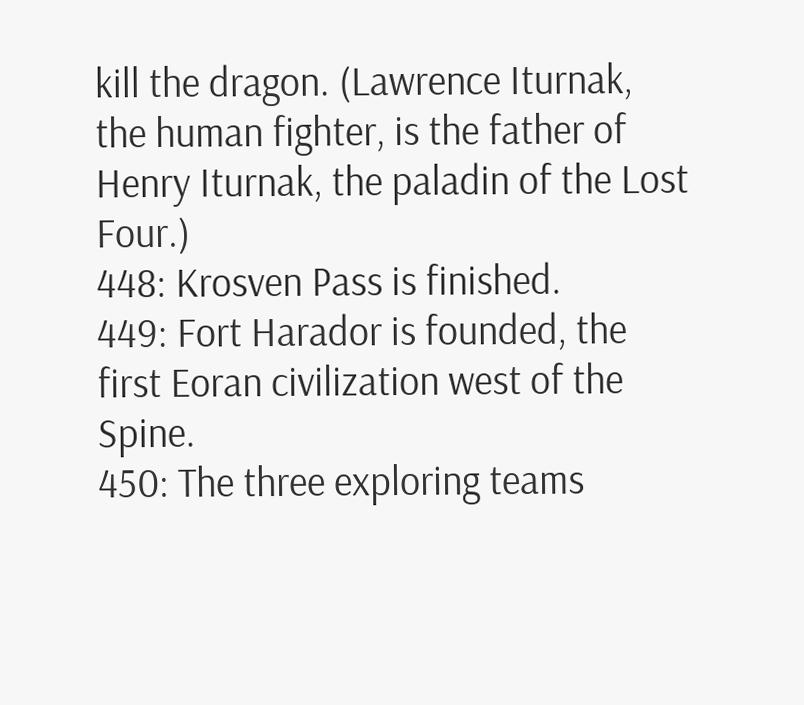kill the dragon. (Lawrence Iturnak, the human fighter, is the father of Henry Iturnak, the paladin of the Lost Four.)
448: Krosven Pass is finished.
449: Fort Harador is founded, the first Eoran civilization west of the Spine.
450: The three exploring teams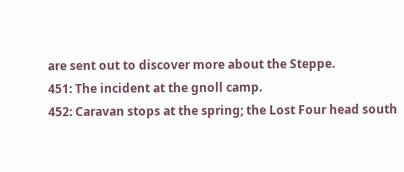are sent out to discover more about the Steppe.
451: The incident at the gnoll camp.
452: Caravan stops at the spring; the Lost Four head south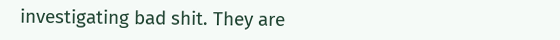investigating bad shit. They are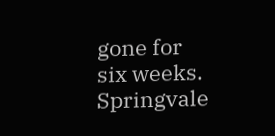gone for six weeks. Springvale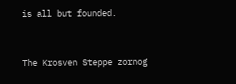is all but founded.


The Krosven Steppe zornog